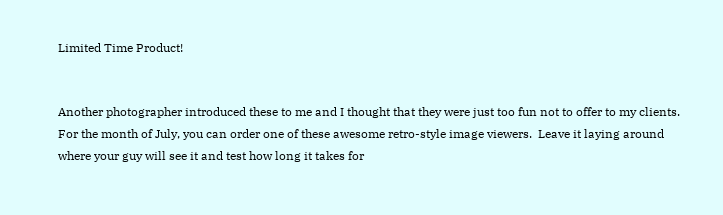Limited Time Product!


Another photographer introduced these to me and I thought that they were just too fun not to offer to my clients.  For the month of July, you can order one of these awesome retro-style image viewers.  Leave it laying around where your guy will see it and test how long it takes for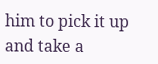him to pick it up and take a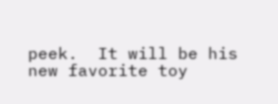peek.  It will be his new favorite toy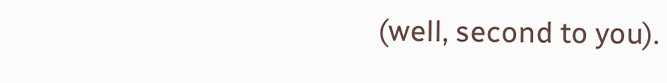(well, second to you).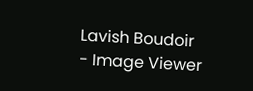Lavish Boudoir - Image Viewer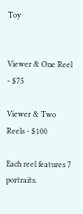Toy


Viewer & One Reel - $75

Viewer & Two Reels - $100

Each reel features 7 portraits.